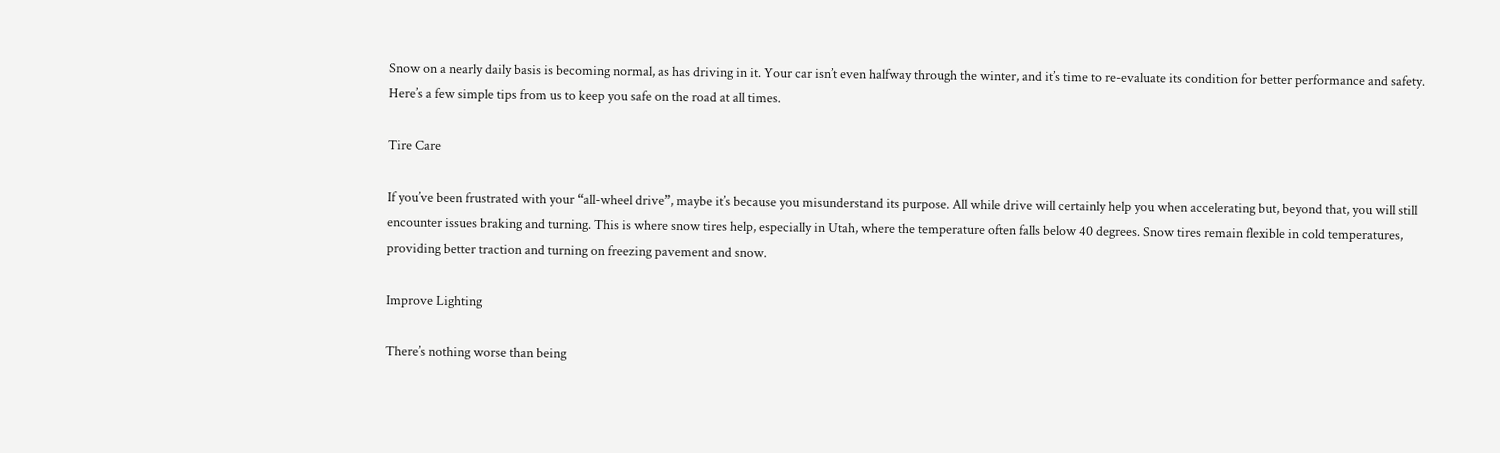Snow on a nearly daily basis is becoming normal, as has driving in it. Your car isn’t even halfway through the winter, and it’s time to re-evaluate its condition for better performance and safety. Here’s a few simple tips from us to keep you safe on the road at all times.

Tire Care

If you’ve been frustrated with your “all-wheel drive”, maybe it’s because you misunderstand its purpose. All while drive will certainly help you when accelerating but, beyond that, you will still encounter issues braking and turning. This is where snow tires help, especially in Utah, where the temperature often falls below 40 degrees. Snow tires remain flexible in cold temperatures, providing better traction and turning on freezing pavement and snow.

Improve Lighting

There’s nothing worse than being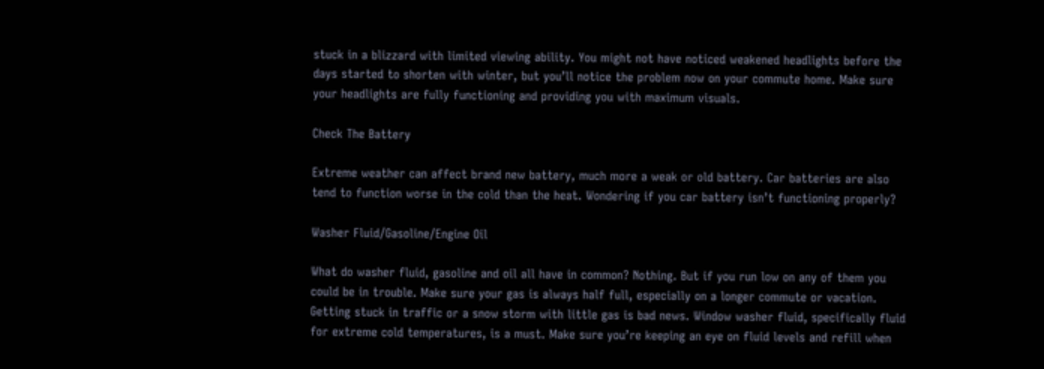stuck in a blizzard with limited viewing ability. You might not have noticed weakened headlights before the days started to shorten with winter, but you’ll notice the problem now on your commute home. Make sure your headlights are fully functioning and providing you with maximum visuals.

Check The Battery

Extreme weather can affect brand new battery, much more a weak or old battery. Car batteries are also tend to function worse in the cold than the heat. Wondering if you car battery isn’t functioning properly?

Washer Fluid/Gasoline/Engine Oil

What do washer fluid, gasoline and oil all have in common? Nothing. But if you run low on any of them you could be in trouble. Make sure your gas is always half full, especially on a longer commute or vacation. Getting stuck in traffic or a snow storm with little gas is bad news. Window washer fluid, specifically fluid for extreme cold temperatures, is a must. Make sure you’re keeping an eye on fluid levels and refill when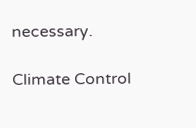necessary.

Climate Control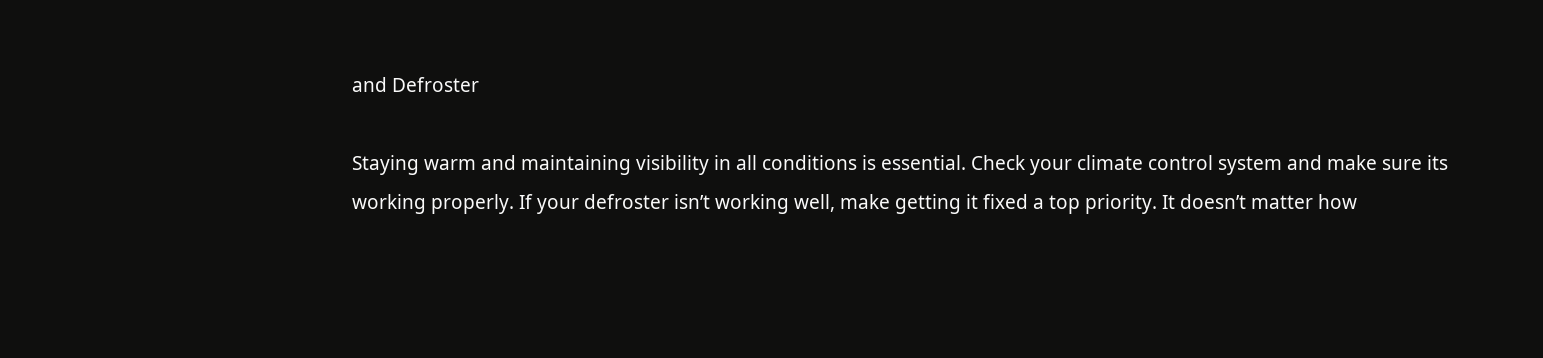and Defroster

Staying warm and maintaining visibility in all conditions is essential. Check your climate control system and make sure its working properly. If your defroster isn’t working well, make getting it fixed a top priority. It doesn’t matter how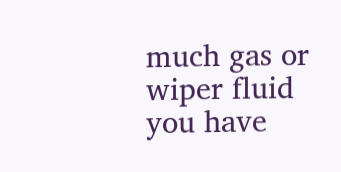much gas or wiper fluid you have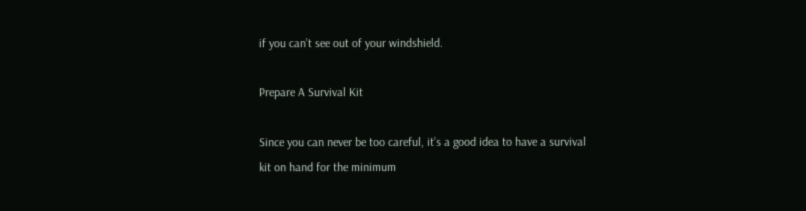if you can’t see out of your windshield.

Prepare A Survival Kit

Since you can never be too careful, it’s a good idea to have a survival kit on hand for the minimum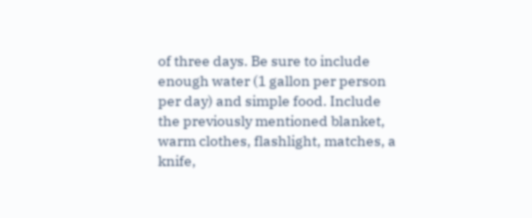of three days. Be sure to include enough water (1 gallon per person per day) and simple food. Include the previously mentioned blanket, warm clothes, flashlight, matches, a knife,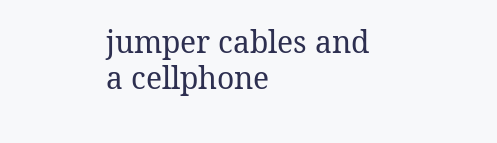jumper cables and a cellphone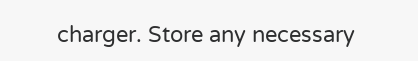charger. Store any necessary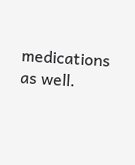medications as well.